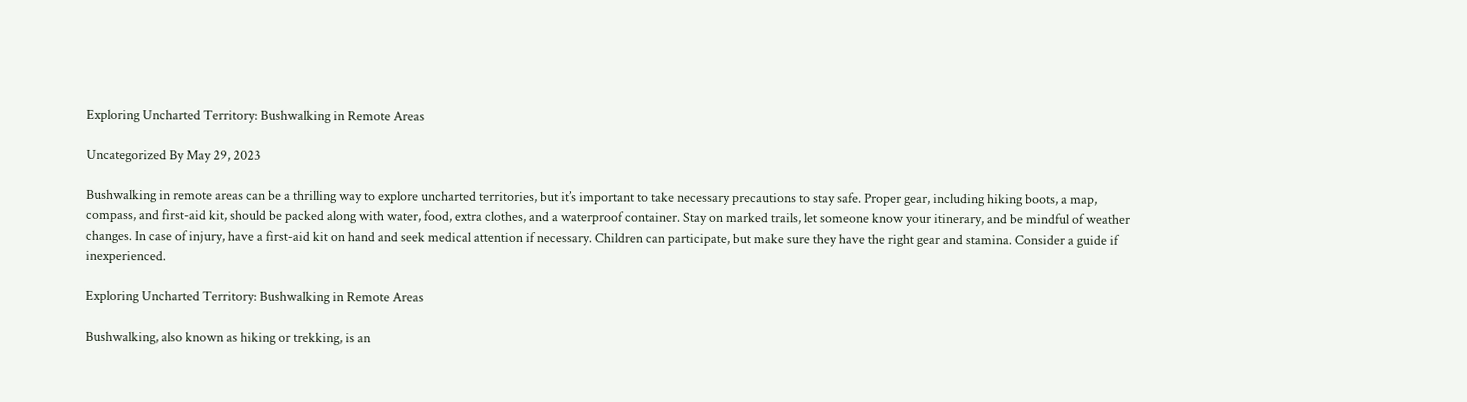Exploring Uncharted Territory: Bushwalking in Remote Areas

Uncategorized By May 29, 2023

Bushwalking in remote areas can be a thrilling way to explore uncharted territories, but it’s important to take necessary precautions to stay safe. Proper gear, including hiking boots, a map, compass, and first-aid kit, should be packed along with water, food, extra clothes, and a waterproof container. Stay on marked trails, let someone know your itinerary, and be mindful of weather changes. In case of injury, have a first-aid kit on hand and seek medical attention if necessary. Children can participate, but make sure they have the right gear and stamina. Consider a guide if inexperienced.

Exploring Uncharted Territory: Bushwalking in Remote Areas

Bushwalking, also known as hiking or trekking, is an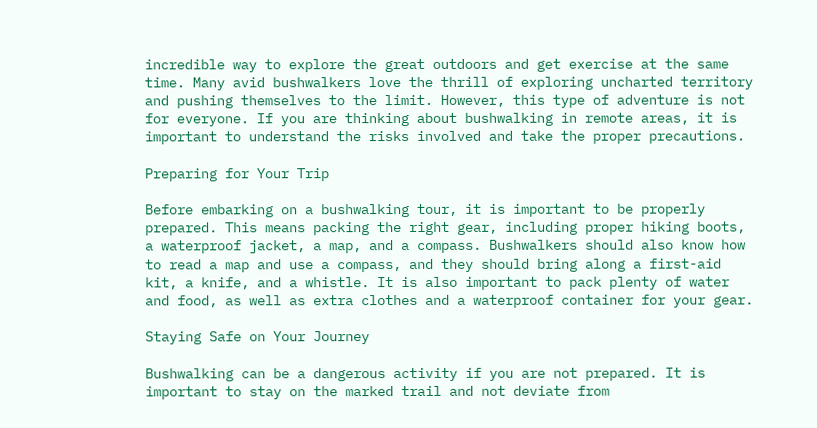incredible way to explore the great outdoors and get exercise at the same time. Many avid bushwalkers love the thrill of exploring uncharted territory and pushing themselves to the limit. However, this type of adventure is not for everyone. If you are thinking about bushwalking in remote areas, it is important to understand the risks involved and take the proper precautions.

Preparing for Your Trip

Before embarking on a bushwalking tour, it is important to be properly prepared. This means packing the right gear, including proper hiking boots, a waterproof jacket, a map, and a compass. Bushwalkers should also know how to read a map and use a compass, and they should bring along a first-aid kit, a knife, and a whistle. It is also important to pack plenty of water and food, as well as extra clothes and a waterproof container for your gear.

Staying Safe on Your Journey

Bushwalking can be a dangerous activity if you are not prepared. It is important to stay on the marked trail and not deviate from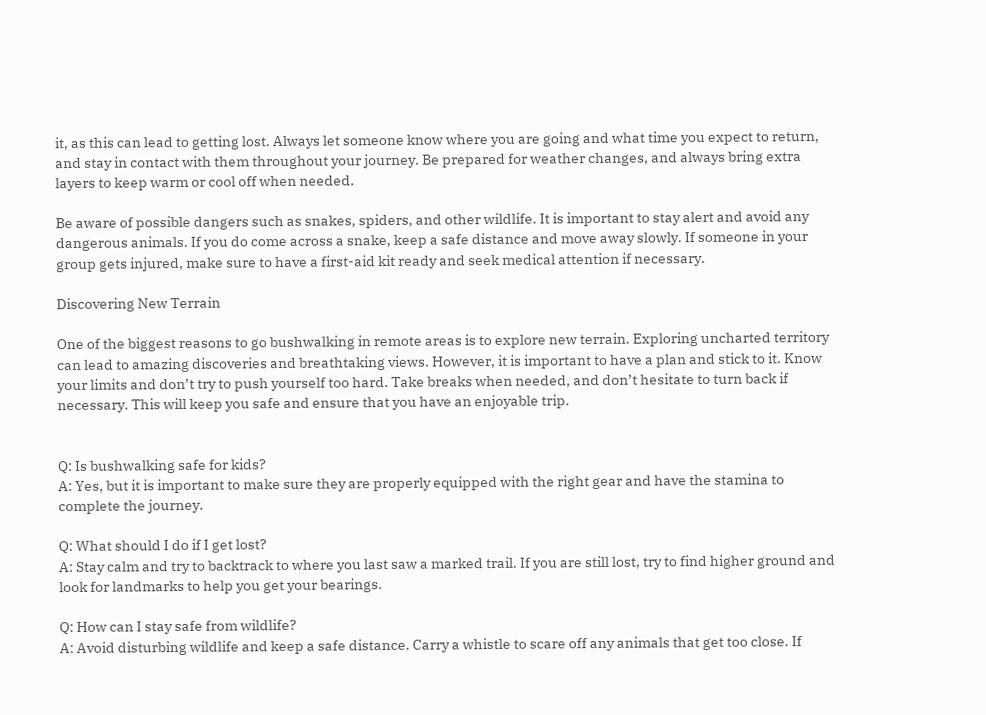it, as this can lead to getting lost. Always let someone know where you are going and what time you expect to return, and stay in contact with them throughout your journey. Be prepared for weather changes, and always bring extra layers to keep warm or cool off when needed.

Be aware of possible dangers such as snakes, spiders, and other wildlife. It is important to stay alert and avoid any dangerous animals. If you do come across a snake, keep a safe distance and move away slowly. If someone in your group gets injured, make sure to have a first-aid kit ready and seek medical attention if necessary.

Discovering New Terrain

One of the biggest reasons to go bushwalking in remote areas is to explore new terrain. Exploring uncharted territory can lead to amazing discoveries and breathtaking views. However, it is important to have a plan and stick to it. Know your limits and don’t try to push yourself too hard. Take breaks when needed, and don’t hesitate to turn back if necessary. This will keep you safe and ensure that you have an enjoyable trip.


Q: Is bushwalking safe for kids?
A: Yes, but it is important to make sure they are properly equipped with the right gear and have the stamina to complete the journey.

Q: What should I do if I get lost?
A: Stay calm and try to backtrack to where you last saw a marked trail. If you are still lost, try to find higher ground and look for landmarks to help you get your bearings.

Q: How can I stay safe from wildlife?
A: Avoid disturbing wildlife and keep a safe distance. Carry a whistle to scare off any animals that get too close. If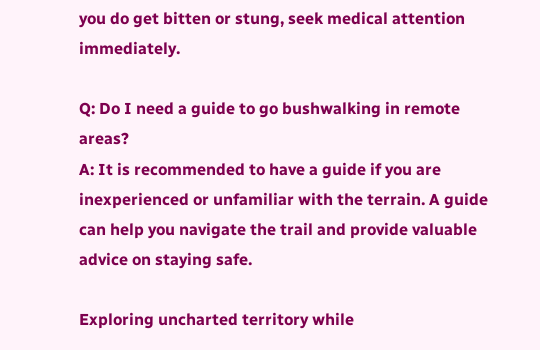you do get bitten or stung, seek medical attention immediately.

Q: Do I need a guide to go bushwalking in remote areas?
A: It is recommended to have a guide if you are inexperienced or unfamiliar with the terrain. A guide can help you navigate the trail and provide valuable advice on staying safe.

Exploring uncharted territory while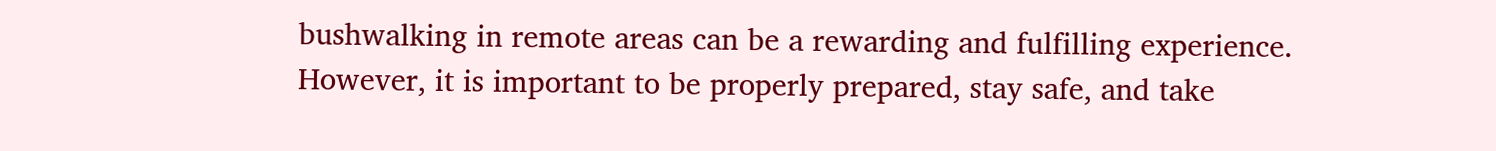bushwalking in remote areas can be a rewarding and fulfilling experience. However, it is important to be properly prepared, stay safe, and take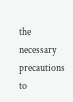the necessary precautions to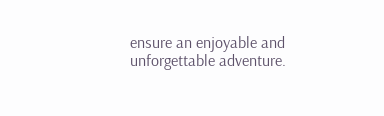ensure an enjoyable and unforgettable adventure.